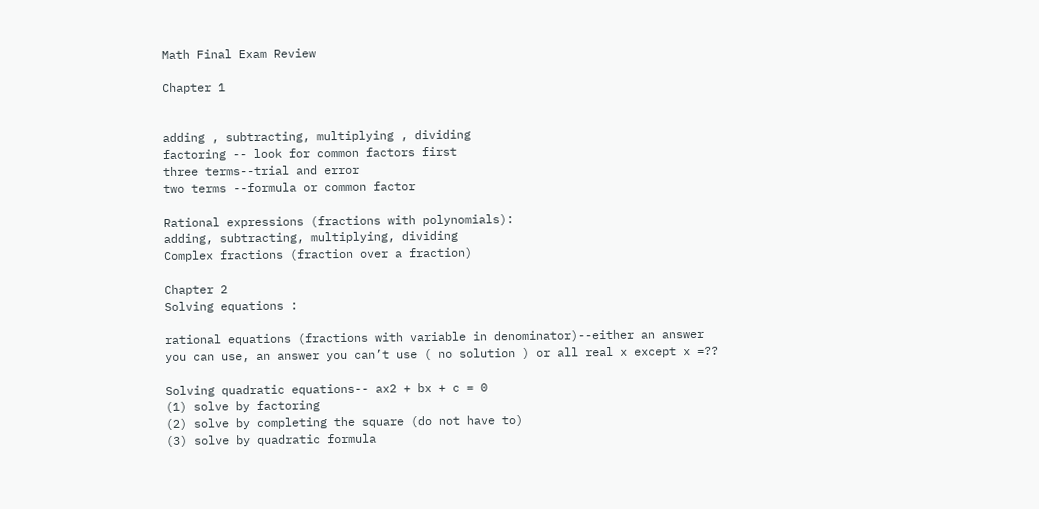Math Final Exam Review

Chapter 1


adding , subtracting, multiplying , dividing
factoring -- look for common factors first
three terms--trial and error
two terms --formula or common factor

Rational expressions (fractions with polynomials):
adding, subtracting, multiplying, dividing
Complex fractions (fraction over a fraction)

Chapter 2
Solving equations :

rational equations (fractions with variable in denominator)--either an answer
you can use, an answer you can’t use ( no solution ) or all real x except x =??

Solving quadratic equations-- ax2 + bx + c = 0
(1) solve by factoring
(2) solve by completing the square (do not have to)
(3) solve by quadratic formula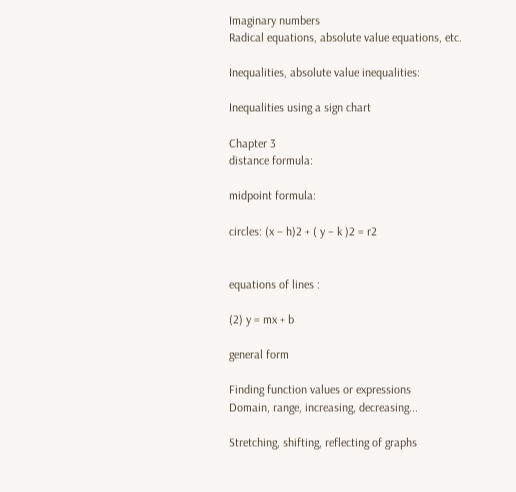Imaginary numbers
Radical equations, absolute value equations, etc.

Inequalities, absolute value inequalities:

Inequalities using a sign chart

Chapter 3
distance formula:

midpoint formula:

circles: (x − h)2 + ( y − k )2 = r2


equations of lines :

(2) y = mx + b

general form

Finding function values or expressions
Domain, range, increasing, decreasing...

Stretching, shifting, reflecting of graphs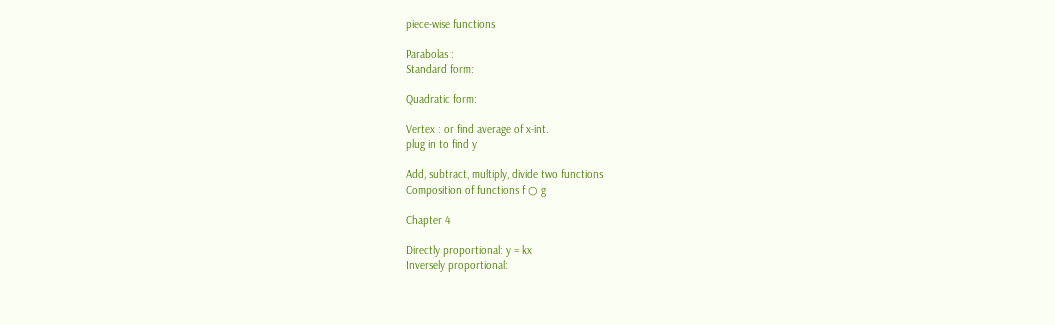piece-wise functions

Parabolas :
Standard form:

Quadratic form:

Vertex : or find average of x-int.
plug in to find y

Add, subtract, multiply, divide two functions
Composition of functions f ○ g

Chapter 4

Directly proportional: y = kx
Inversely proportional: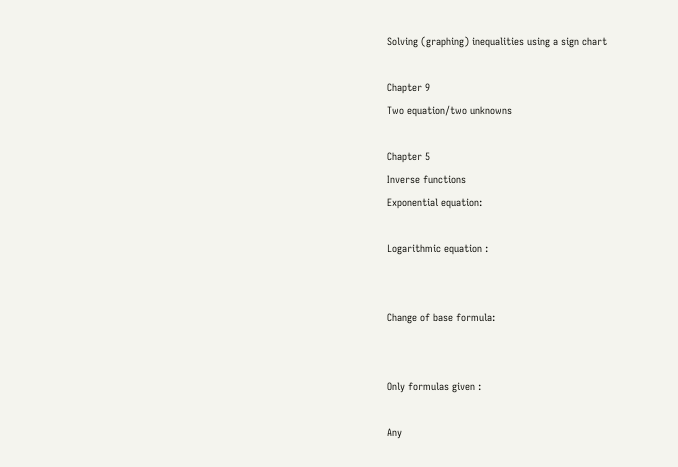Solving (graphing) inequalities using a sign chart

Chapter 9
Two equation/two unknowns

Chapter 5
Inverse functions
Exponential equation:

Logarithmic equation :


Change of base formula:


Only formulas given :

Any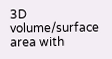3D volume/surface area with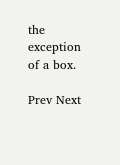the exception of a box.

Prev Next